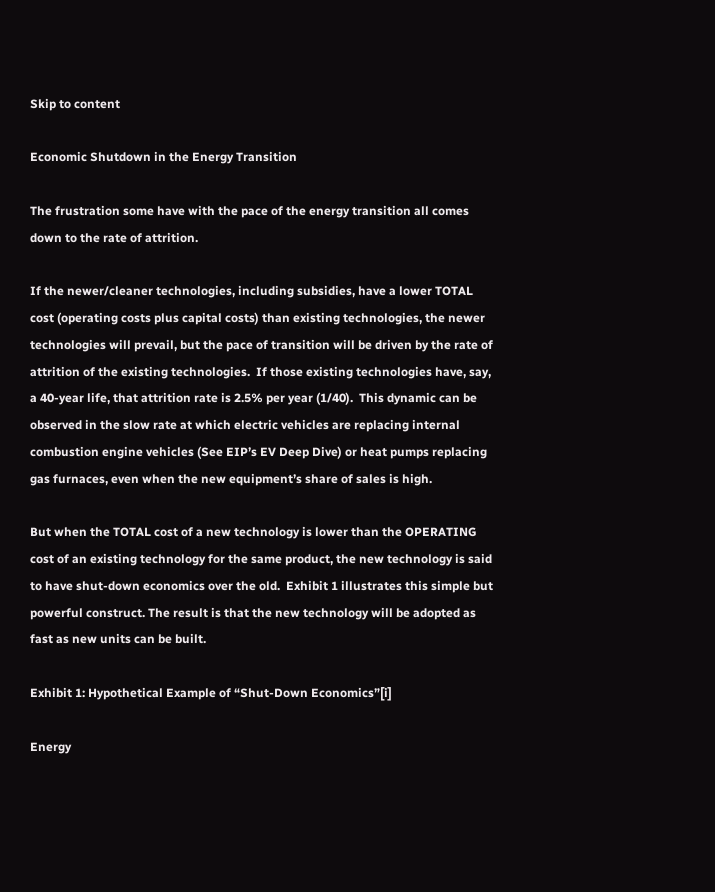Skip to content

Economic Shutdown in the Energy Transition

The frustration some have with the pace of the energy transition all comes down to the rate of attrition.

If the newer/cleaner technologies, including subsidies, have a lower TOTAL cost (operating costs plus capital costs) than existing technologies, the newer technologies will prevail, but the pace of transition will be driven by the rate of attrition of the existing technologies.  If those existing technologies have, say, a 40-year life, that attrition rate is 2.5% per year (1/40).  This dynamic can be observed in the slow rate at which electric vehicles are replacing internal combustion engine vehicles (See EIP’s EV Deep Dive) or heat pumps replacing gas furnaces, even when the new equipment’s share of sales is high.

But when the TOTAL cost of a new technology is lower than the OPERATING cost of an existing technology for the same product, the new technology is said to have shut-down economics over the old.  Exhibit 1 illustrates this simple but powerful construct. The result is that the new technology will be adopted as fast as new units can be built.

Exhibit 1: Hypothetical Example of “Shut-Down Economics”[i]

Energy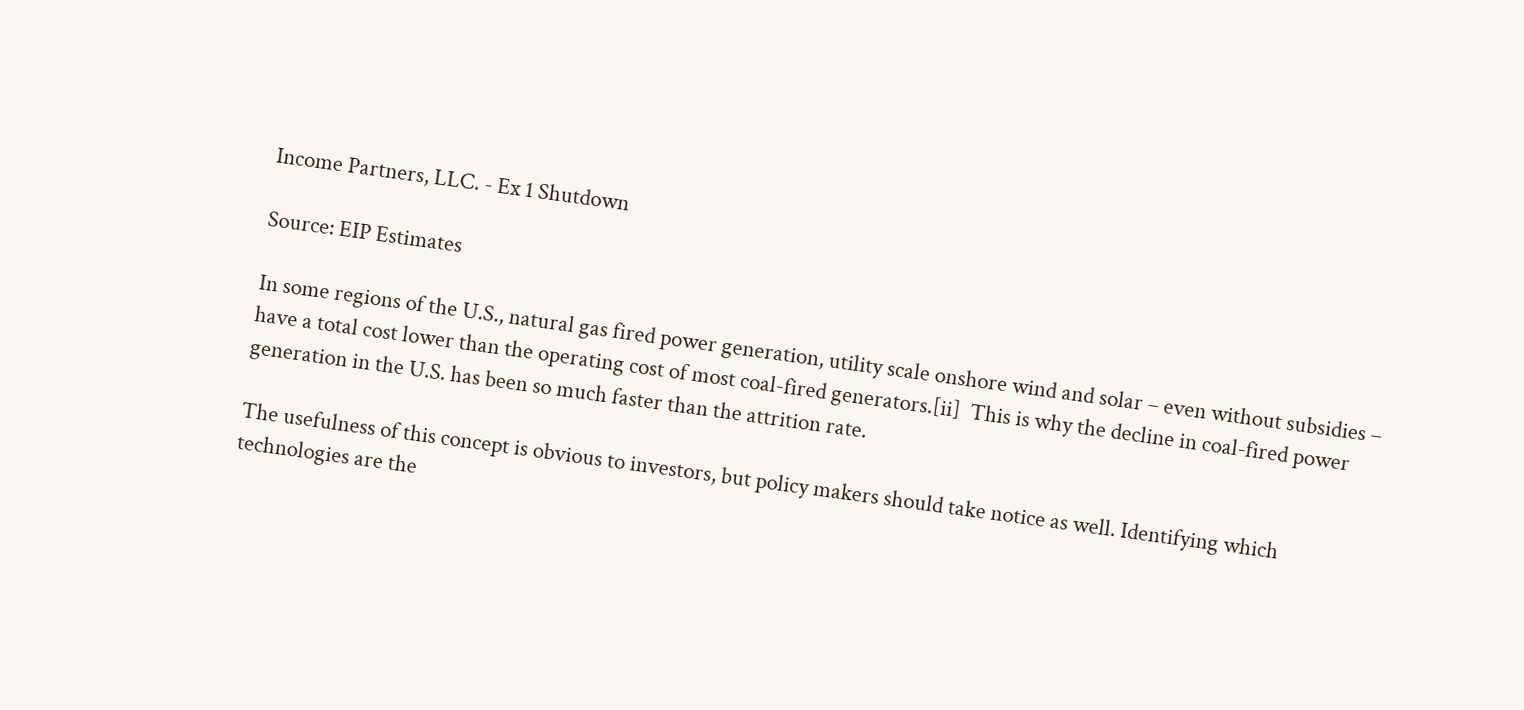Income Partners, LLC. - Ex 1 Shutdown

Source: EIP Estimates

In some regions of the U.S., natural gas fired power generation, utility scale onshore wind and solar – even without subsidies – have a total cost lower than the operating cost of most coal-fired generators.[ii]  This is why the decline in coal-fired power generation in the U.S. has been so much faster than the attrition rate.

The usefulness of this concept is obvious to investors, but policy makers should take notice as well. Identifying which technologies are the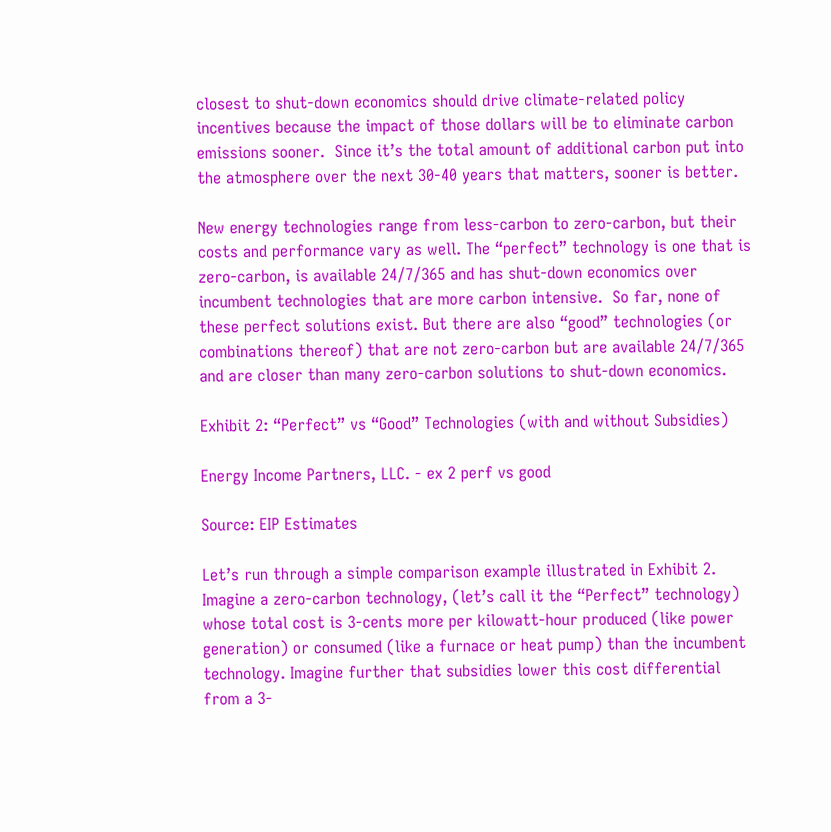closest to shut-down economics should drive climate-related policy incentives because the impact of those dollars will be to eliminate carbon emissions sooner.  Since it’s the total amount of additional carbon put into the atmosphere over the next 30-40 years that matters, sooner is better.

New energy technologies range from less-carbon to zero-carbon, but their costs and performance vary as well. The “perfect” technology is one that is zero-carbon, is available 24/7/365 and has shut-down economics over incumbent technologies that are more carbon intensive.  So far, none of these perfect solutions exist. But there are also “good” technologies (or combinations thereof) that are not zero-carbon but are available 24/7/365 and are closer than many zero-carbon solutions to shut-down economics.

Exhibit 2: “Perfect” vs “Good” Technologies (with and without Subsidies)

Energy Income Partners, LLC. - ex 2 perf vs good

Source: EIP Estimates

Let’s run through a simple comparison example illustrated in Exhibit 2.  Imagine a zero-carbon technology, (let’s call it the “Perfect” technology) whose total cost is 3-cents more per kilowatt-hour produced (like power generation) or consumed (like a furnace or heat pump) than the incumbent technology. Imagine further that subsidies lower this cost differential from a 3-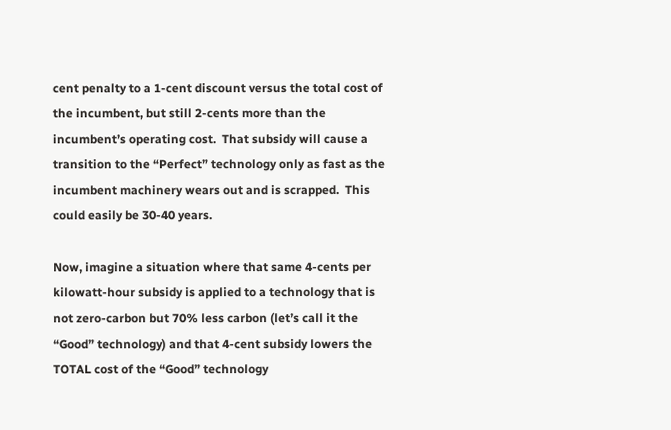cent penalty to a 1-cent discount versus the total cost of the incumbent, but still 2-cents more than the incumbent’s operating cost.  That subsidy will cause a transition to the “Perfect” technology only as fast as the incumbent machinery wears out and is scrapped.  This could easily be 30-40 years.

Now, imagine a situation where that same 4-cents per kilowatt-hour subsidy is applied to a technology that is not zero-carbon but 70% less carbon (let’s call it the “Good” technology) and that 4-cent subsidy lowers the TOTAL cost of the “Good” technology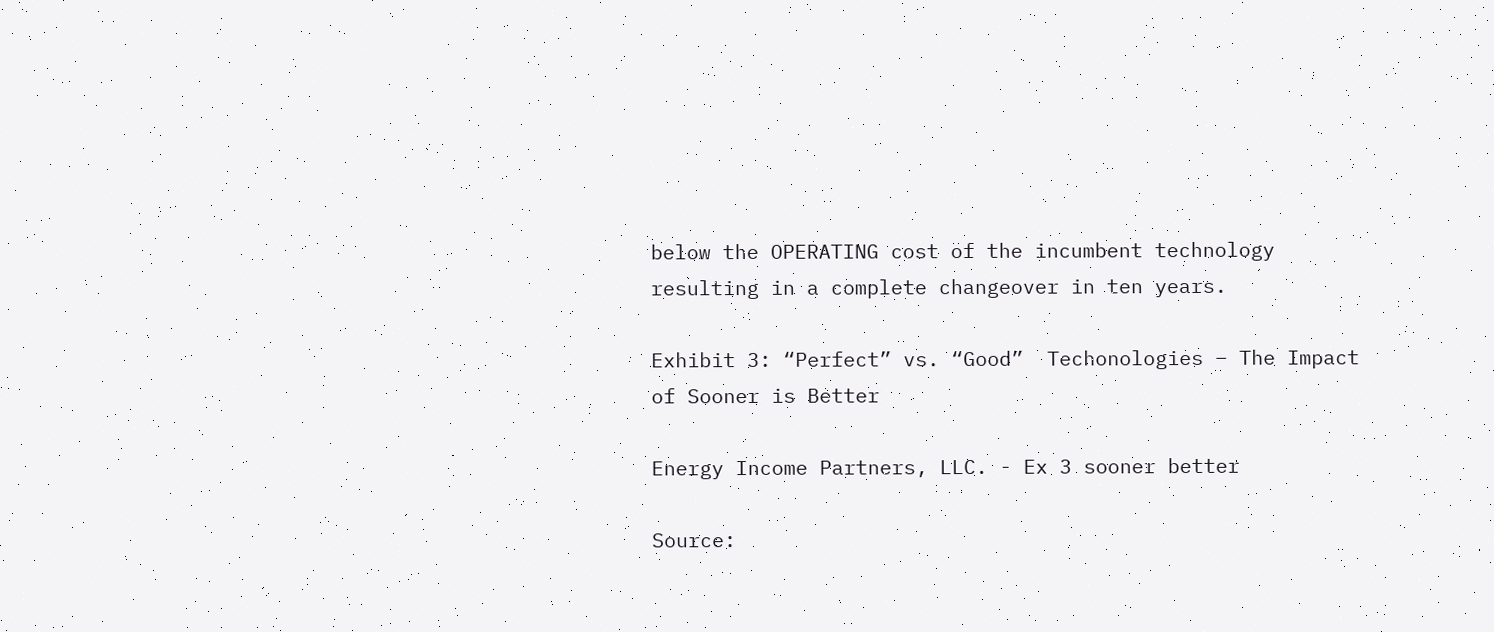below the OPERATING cost of the incumbent technology resulting in a complete changeover in ten years.

Exhibit 3: “Perfect” vs. “Good”  Techonologies – The Impact of Sooner is Better

Energy Income Partners, LLC. - Ex 3 sooner better

Source: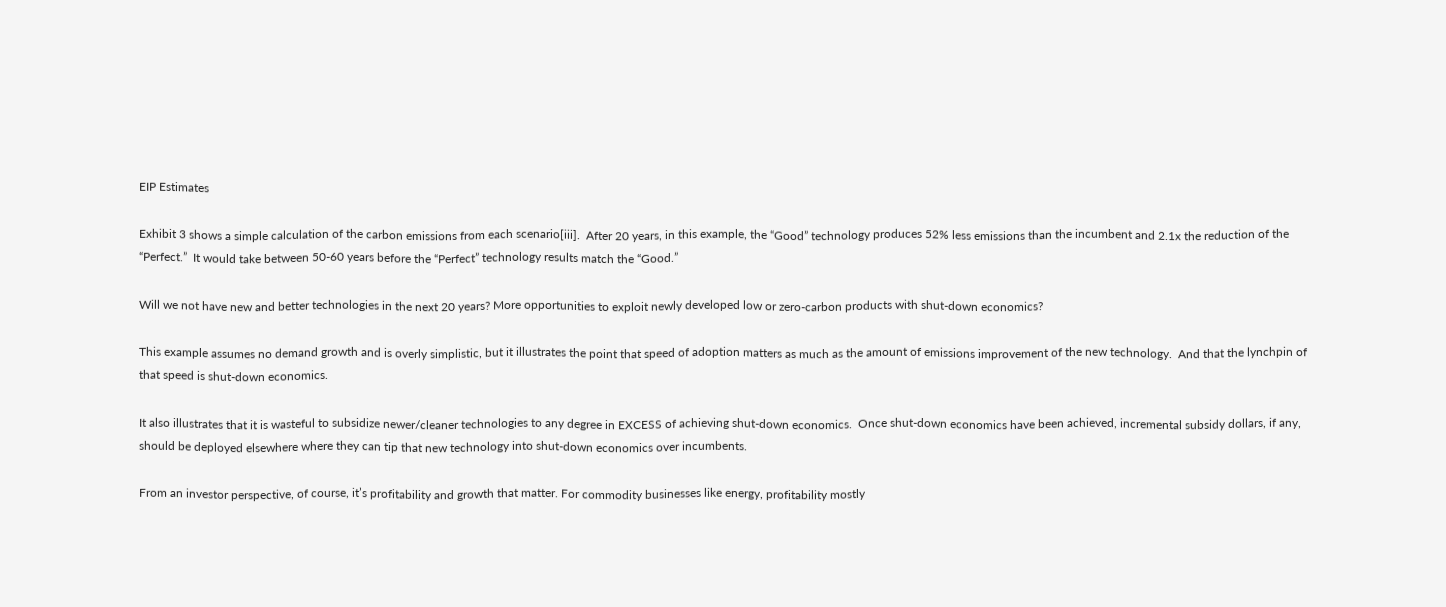EIP Estimates

Exhibit 3 shows a simple calculation of the carbon emissions from each scenario[iii].  After 20 years, in this example, the “Good” technology produces 52% less emissions than the incumbent and 2.1x the reduction of the “Perfect.”  It would take between 50-60 years before the “Perfect” technology results match the “Good.”

Will we not have new and better technologies in the next 20 years? More opportunities to exploit newly developed low or zero-carbon products with shut-down economics?

This example assumes no demand growth and is overly simplistic, but it illustrates the point that speed of adoption matters as much as the amount of emissions improvement of the new technology.  And that the lynchpin of that speed is shut-down economics.

It also illustrates that it is wasteful to subsidize newer/cleaner technologies to any degree in EXCESS of achieving shut-down economics.  Once shut-down economics have been achieved, incremental subsidy dollars, if any, should be deployed elsewhere where they can tip that new technology into shut-down economics over incumbents.

From an investor perspective, of course, it’s profitability and growth that matter. For commodity businesses like energy, profitability mostly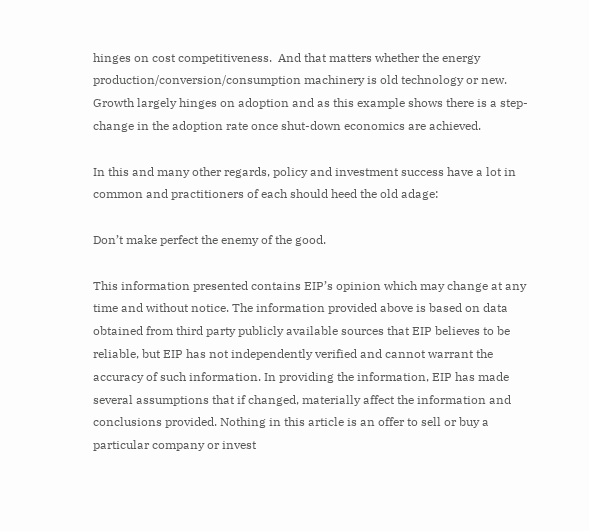hinges on cost competitiveness.  And that matters whether the energy production/conversion/consumption machinery is old technology or new.  Growth largely hinges on adoption and as this example shows there is a step-change in the adoption rate once shut-down economics are achieved.

In this and many other regards, policy and investment success have a lot in common and practitioners of each should heed the old adage:

Don’t make perfect the enemy of the good.

This information presented contains EIP’s opinion which may change at any time and without notice. The information provided above is based on data obtained from third party publicly available sources that EIP believes to be reliable, but EIP has not independently verified and cannot warrant the accuracy of such information. In providing the information, EIP has made several assumptions that if changed, materially affect the information and conclusions provided. Nothing in this article is an offer to sell or buy a particular company or invest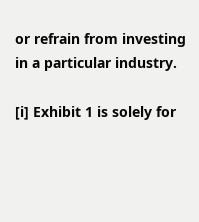or refrain from investing in a particular industry.

[i] Exhibit 1 is solely for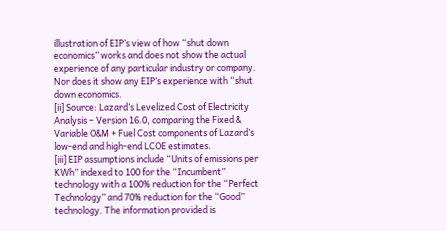illustration of EIP’s view of how “shut down economics” works and does not show the actual experience of any particular industry or company.  Nor does it show any EIP’s experience with “shut down economics.
[ii] Source: Lazard’s Levelized Cost of Electricity Analysis – Version 16.0, comparing the Fixed & Variable O&M + Fuel Cost components of Lazard’s low-end and high-end LCOE estimates.
[iii] EIP assumptions include “Units of emissions per KWh” indexed to 100 for the “Incumbent” technology with a 100% reduction for the “Perfect Technology” and 70% reduction for the “Good” technology. The information provided is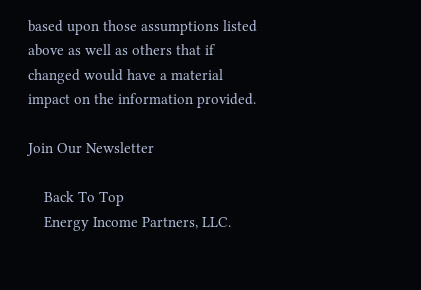based upon those assumptions listed above as well as others that if changed would have a material impact on the information provided.

Join Our Newsletter

    Back To Top
    Energy Income Partners, LLC.